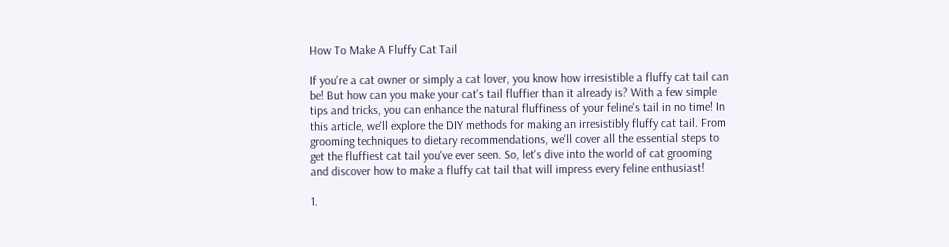How To Make A Fluffy Cat Tail

If you're a cat owner or simply a cat lover, you know how irresistible a fluffy cat tail can be! But how can you make your cat's tail fluffier than it already is? With a few simple tips and tricks, you can enhance the natural fluffiness of your feline's tail in no time! In this article, we'll explore the DIY methods for making an irresistibly fluffy cat tail. From grooming techniques to dietary recommendations, we'll cover all the essential steps to get the fluffiest cat tail you've ever seen. So, let's dive into the world of cat grooming and discover how to make a fluffy cat tail that will impress every feline enthusiast!

1.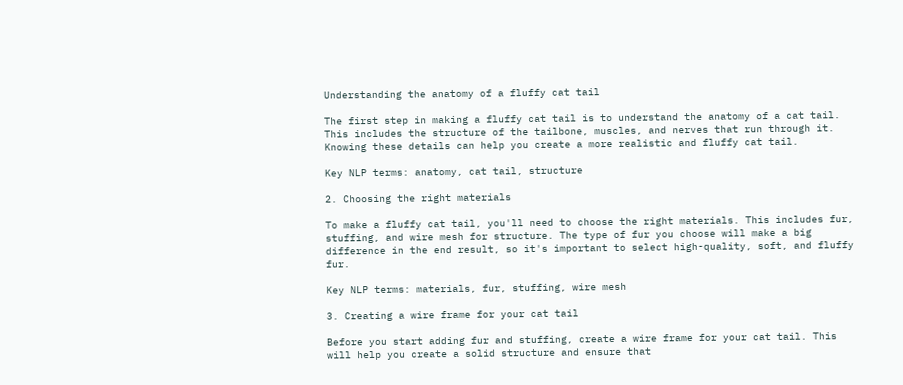Understanding the anatomy of a fluffy cat tail

The first step in making a fluffy cat tail is to understand the anatomy of a cat tail. This includes the structure of the tailbone, muscles, and nerves that run through it. Knowing these details can help you create a more realistic and fluffy cat tail.

Key NLP terms: anatomy, cat tail, structure

2. Choosing the right materials

To make a fluffy cat tail, you'll need to choose the right materials. This includes fur, stuffing, and wire mesh for structure. The type of fur you choose will make a big difference in the end result, so it's important to select high-quality, soft, and fluffy fur.

Key NLP terms: materials, fur, stuffing, wire mesh

3. Creating a wire frame for your cat tail

Before you start adding fur and stuffing, create a wire frame for your cat tail. This will help you create a solid structure and ensure that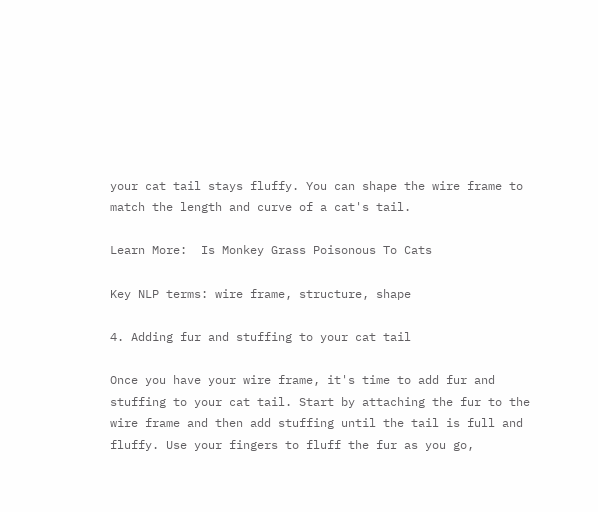your cat tail stays fluffy. You can shape the wire frame to match the length and curve of a cat's tail.

Learn More:  Is Monkey Grass Poisonous To Cats

Key NLP terms: wire frame, structure, shape

4. Adding fur and stuffing to your cat tail

Once you have your wire frame, it's time to add fur and stuffing to your cat tail. Start by attaching the fur to the wire frame and then add stuffing until the tail is full and fluffy. Use your fingers to fluff the fur as you go,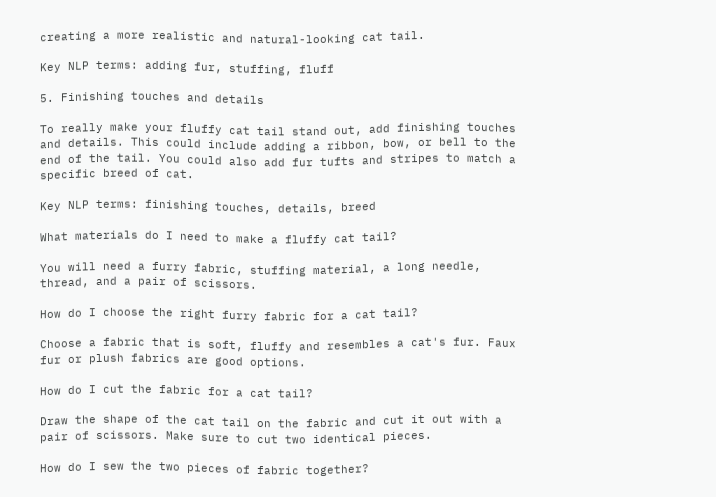creating a more realistic and natural-looking cat tail.

Key NLP terms: adding fur, stuffing, fluff

5. Finishing touches and details

To really make your fluffy cat tail stand out, add finishing touches and details. This could include adding a ribbon, bow, or bell to the end of the tail. You could also add fur tufts and stripes to match a specific breed of cat.

Key NLP terms: finishing touches, details, breed

What materials do I need to make a fluffy cat tail?

You will need a furry fabric, stuffing material, a long needle, thread, and a pair of scissors.

How do I choose the right furry fabric for a cat tail?

Choose a fabric that is soft, fluffy and resembles a cat's fur. Faux fur or plush fabrics are good options.

How do I cut the fabric for a cat tail?

Draw the shape of the cat tail on the fabric and cut it out with a pair of scissors. Make sure to cut two identical pieces.

How do I sew the two pieces of fabric together?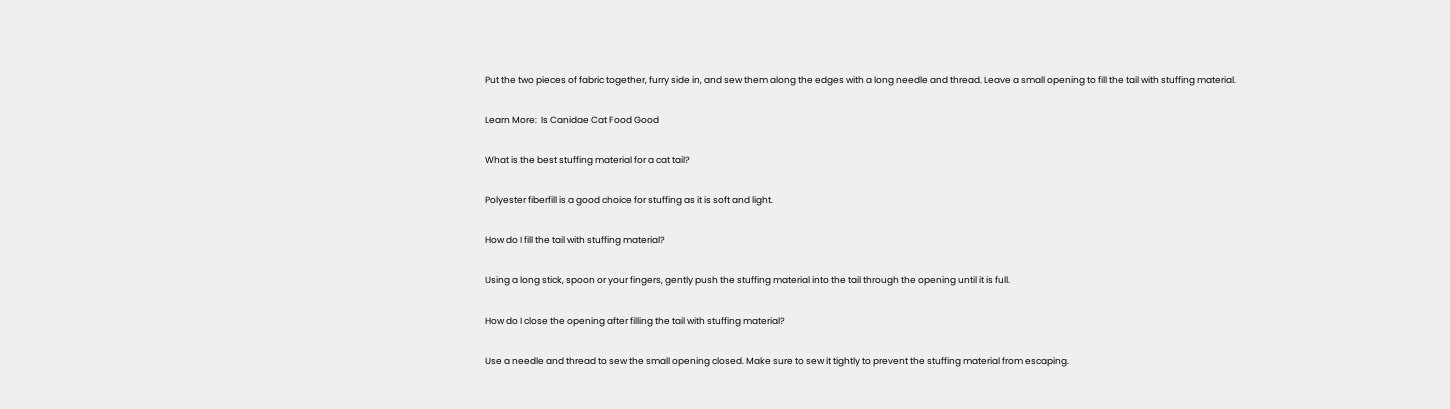Put the two pieces of fabric together, furry side in, and sew them along the edges with a long needle and thread. Leave a small opening to fill the tail with stuffing material.

Learn More:  Is Canidae Cat Food Good

What is the best stuffing material for a cat tail?

Polyester fiberfill is a good choice for stuffing as it is soft and light.

How do I fill the tail with stuffing material?

Using a long stick, spoon or your fingers, gently push the stuffing material into the tail through the opening until it is full.

How do I close the opening after filling the tail with stuffing material?

Use a needle and thread to sew the small opening closed. Make sure to sew it tightly to prevent the stuffing material from escaping.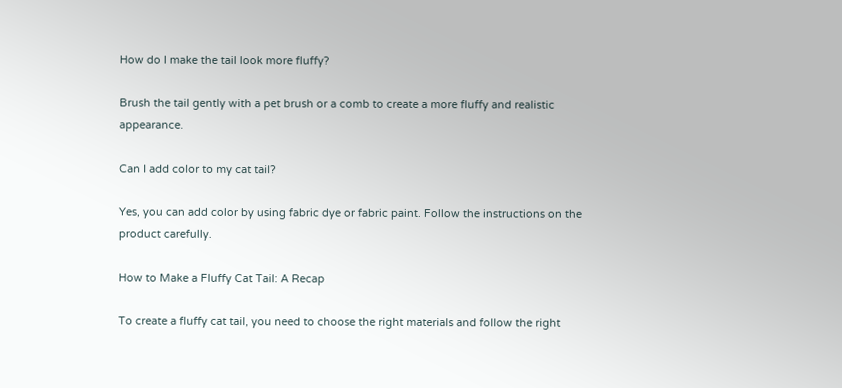How do I make the tail look more fluffy?

Brush the tail gently with a pet brush or a comb to create a more fluffy and realistic appearance.

Can I add color to my cat tail?

Yes, you can add color by using fabric dye or fabric paint. Follow the instructions on the product carefully.

How to Make a Fluffy Cat Tail: A Recap

To create a fluffy cat tail, you need to choose the right materials and follow the right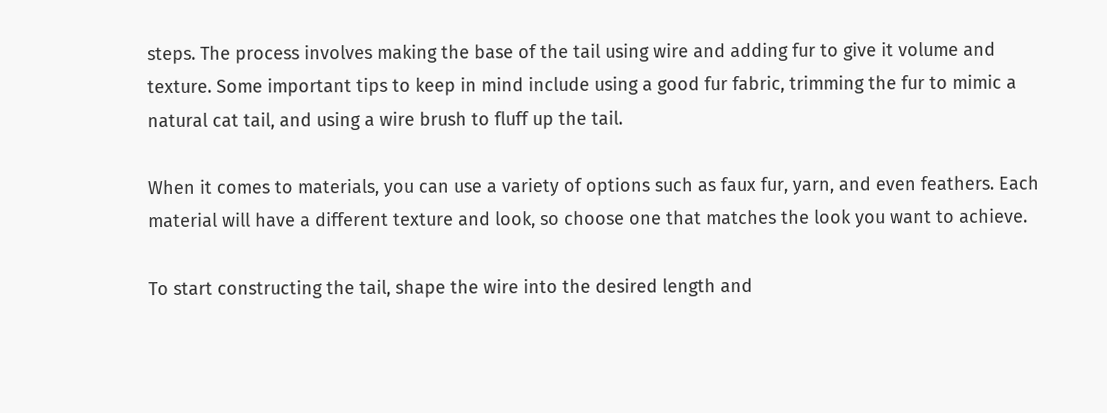steps. The process involves making the base of the tail using wire and adding fur to give it volume and texture. Some important tips to keep in mind include using a good fur fabric, trimming the fur to mimic a natural cat tail, and using a wire brush to fluff up the tail.

When it comes to materials, you can use a variety of options such as faux fur, yarn, and even feathers. Each material will have a different texture and look, so choose one that matches the look you want to achieve.

To start constructing the tail, shape the wire into the desired length and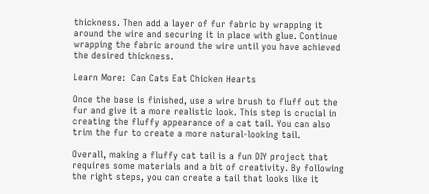thickness. Then add a layer of fur fabric by wrapping it around the wire and securing it in place with glue. Continue wrapping the fabric around the wire until you have achieved the desired thickness.

Learn More:  Can Cats Eat Chicken Hearts

Once the base is finished, use a wire brush to fluff out the fur and give it a more realistic look. This step is crucial in creating the fluffy appearance of a cat tail. You can also trim the fur to create a more natural-looking tail.

Overall, making a fluffy cat tail is a fun DIY project that requires some materials and a bit of creativity. By following the right steps, you can create a tail that looks like it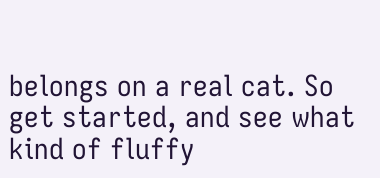belongs on a real cat. So get started, and see what kind of fluffy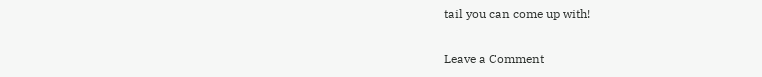tail you can come up with!

Leave a Comment